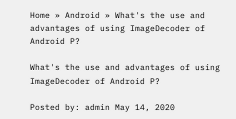Home » Android » What's the use and advantages of using ImageDecoder of Android P?

What's the use and advantages of using ImageDecoder of Android P?

Posted by: admin May 14, 2020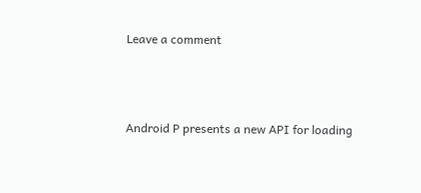Leave a comment



Android P presents a new API for loading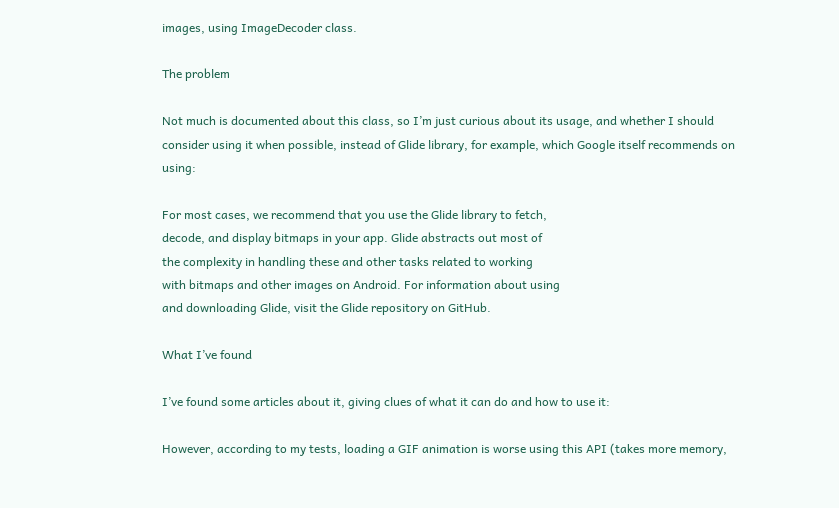images, using ImageDecoder class.

The problem

Not much is documented about this class, so I’m just curious about its usage, and whether I should consider using it when possible, instead of Glide library, for example, which Google itself recommends on using:

For most cases, we recommend that you use the Glide library to fetch,
decode, and display bitmaps in your app. Glide abstracts out most of
the complexity in handling these and other tasks related to working
with bitmaps and other images on Android. For information about using
and downloading Glide, visit the Glide repository on GitHub.

What I’ve found

I’ve found some articles about it, giving clues of what it can do and how to use it:

However, according to my tests, loading a GIF animation is worse using this API (takes more memory,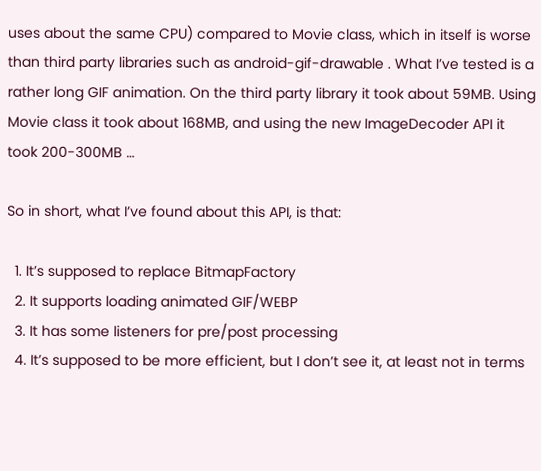uses about the same CPU) compared to Movie class, which in itself is worse than third party libraries such as android-gif-drawable . What I’ve tested is a rather long GIF animation. On the third party library it took about 59MB. Using Movie class it took about 168MB, and using the new ImageDecoder API it took 200-300MB …

So in short, what I’ve found about this API, is that:

  1. It’s supposed to replace BitmapFactory
  2. It supports loading animated GIF/WEBP
  3. It has some listeners for pre/post processing
  4. It’s supposed to be more efficient, but I don’t see it, at least not in terms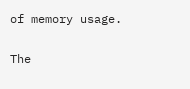of memory usage.

The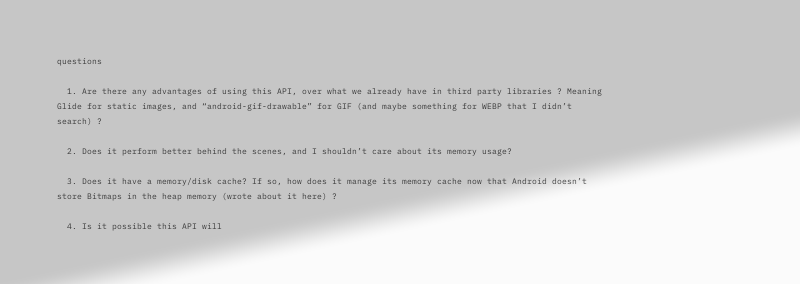questions

  1. Are there any advantages of using this API, over what we already have in third party libraries ? Meaning Glide for static images, and “android-gif-drawable” for GIF (and maybe something for WEBP that I didn’t search) ?

  2. Does it perform better behind the scenes, and I shouldn’t care about its memory usage?

  3. Does it have a memory/disk cache? If so, how does it manage its memory cache now that Android doesn’t store Bitmaps in the heap memory (wrote about it here) ?

  4. Is it possible this API will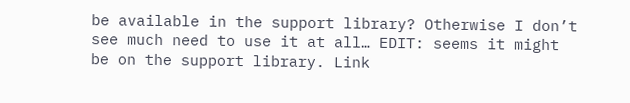be available in the support library? Otherwise I don’t see much need to use it at all… EDIT: seems it might be on the support library. Link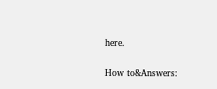here.

How to&Answers: